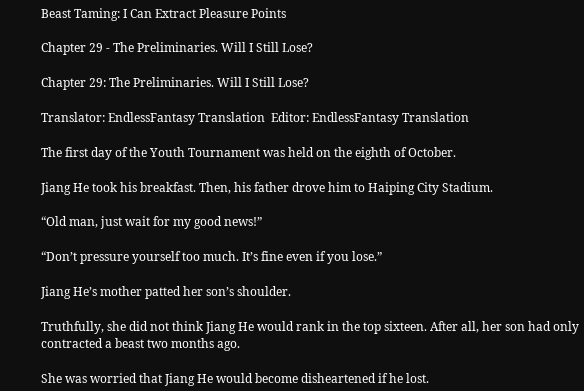Beast Taming: I Can Extract Pleasure Points

Chapter 29 - The Preliminaries. Will I Still Lose?

Chapter 29: The Preliminaries. Will I Still Lose?

Translator: EndlessFantasy Translation  Editor: EndlessFantasy Translation

The first day of the Youth Tournament was held on the eighth of October.

Jiang He took his breakfast. Then, his father drove him to Haiping City Stadium.

“Old man, just wait for my good news!”

“Don’t pressure yourself too much. It’s fine even if you lose.”

Jiang He’s mother patted her son’s shoulder.

Truthfully, she did not think Jiang He would rank in the top sixteen. After all, her son had only contracted a beast two months ago.

She was worried that Jiang He would become disheartened if he lost.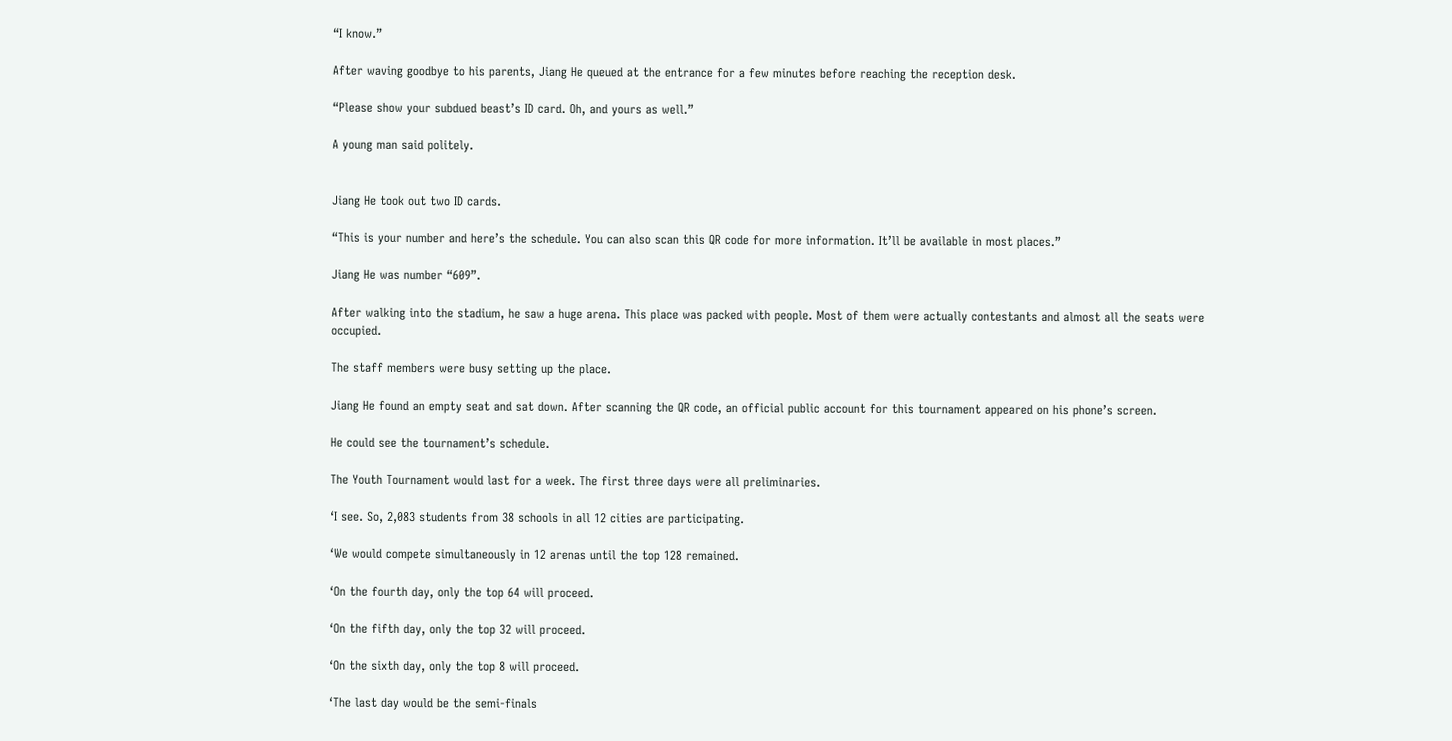“I know.”

After waving goodbye to his parents, Jiang He queued at the entrance for a few minutes before reaching the reception desk.

“Please show your subdued beast’s ID card. Oh, and yours as well.”

A young man said politely.


Jiang He took out two ID cards.

“This is your number and here’s the schedule. You can also scan this QR code for more information. It’ll be available in most places.”

Jiang He was number “609”.

After walking into the stadium, he saw a huge arena. This place was packed with people. Most of them were actually contestants and almost all the seats were occupied.

The staff members were busy setting up the place.

Jiang He found an empty seat and sat down. After scanning the QR code, an official public account for this tournament appeared on his phone’s screen.

He could see the tournament’s schedule.

The Youth Tournament would last for a week. The first three days were all preliminaries.

‘I see. So, 2,083 students from 38 schools in all 12 cities are participating.

‘We would compete simultaneously in 12 arenas until the top 128 remained.

‘On the fourth day, only the top 64 will proceed.

‘On the fifth day, only the top 32 will proceed.

‘On the sixth day, only the top 8 will proceed.

‘The last day would be the semi-finals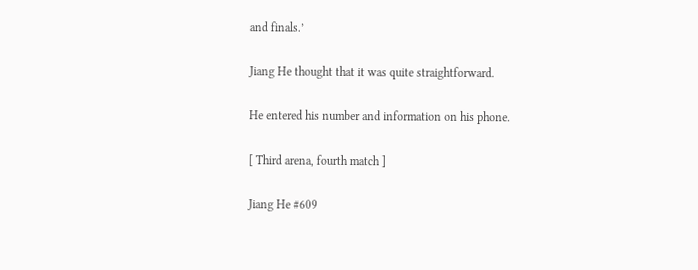and finals.’

Jiang He thought that it was quite straightforward.

He entered his number and information on his phone.

[ Third arena, fourth match ]

Jiang He #609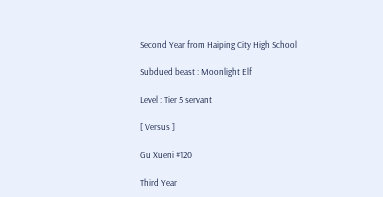Second Year from Haiping City High School

Subdued beast : Moonlight Elf

Level : Tier 5 servant

[ Versus ]

Gu Xueni #120

Third Year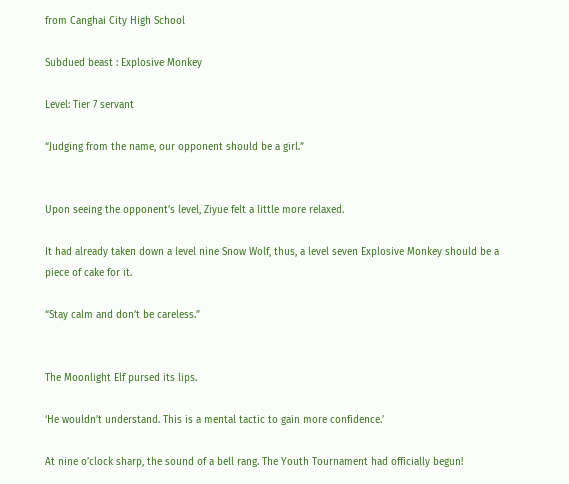from Canghai City High School

Subdued beast : Explosive Monkey

Level: Tier 7 servant

“Judging from the name, our opponent should be a girl.”


Upon seeing the opponent’s level, Ziyue felt a little more relaxed.

It had already taken down a level nine Snow Wolf, thus, a level seven Explosive Monkey should be a piece of cake for it.

“Stay calm and don’t be careless.”


The Moonlight Elf pursed its lips.

‘He wouldn’t understand. This is a mental tactic to gain more confidence.’

At nine o’clock sharp, the sound of a bell rang. The Youth Tournament had officially begun!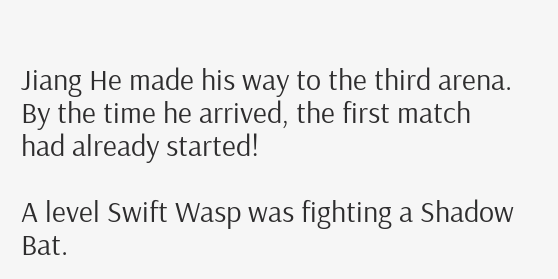Jiang He made his way to the third arena. By the time he arrived, the first match had already started!

A level Swift Wasp was fighting a Shadow Bat.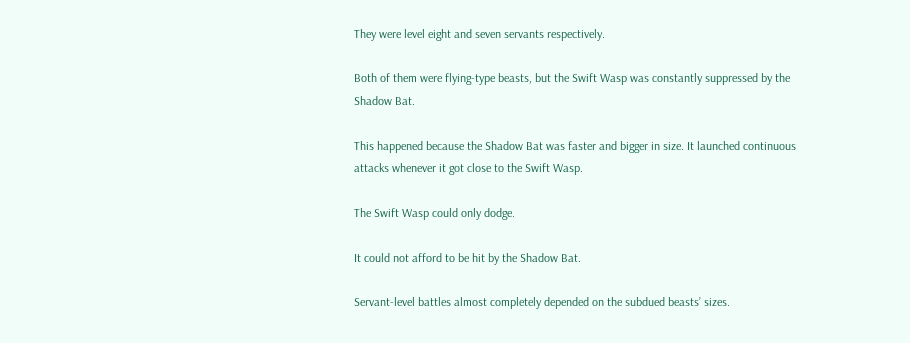They were level eight and seven servants respectively.

Both of them were flying-type beasts, but the Swift Wasp was constantly suppressed by the Shadow Bat.

This happened because the Shadow Bat was faster and bigger in size. It launched continuous attacks whenever it got close to the Swift Wasp.

The Swift Wasp could only dodge.

It could not afford to be hit by the Shadow Bat.

Servant-level battles almost completely depended on the subdued beasts’ sizes.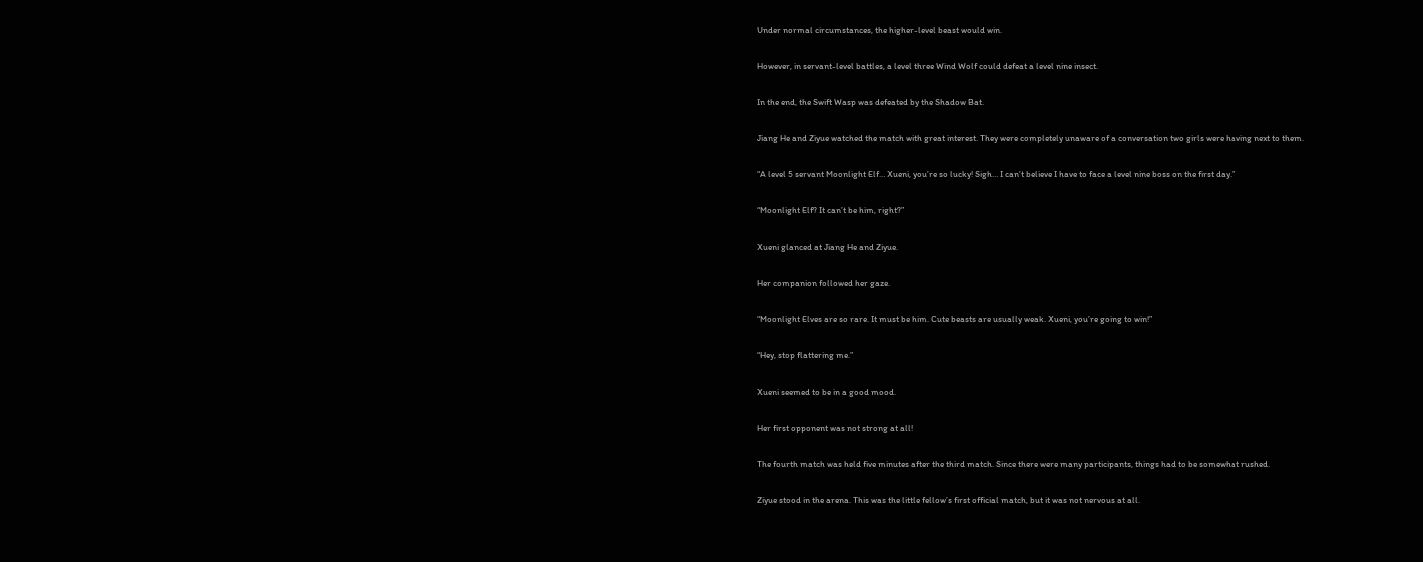Under normal circumstances, the higher-level beast would win.

However, in servant-level battles, a level three Wind Wolf could defeat a level nine insect.

In the end, the Swift Wasp was defeated by the Shadow Bat.

Jiang He and Ziyue watched the match with great interest. They were completely unaware of a conversation two girls were having next to them.

“A level 5 servant Moonlight Elf… Xueni, you’re so lucky! Sigh… I can’t believe I have to face a level nine boss on the first day.”

“Moonlight Elf? It can’t be him, right?”

Xueni glanced at Jiang He and Ziyue.

Her companion followed her gaze.

“Moonlight Elves are so rare. It must be him. Cute beasts are usually weak. Xueni, you’re going to win!”

“Hey, stop flattering me.”

Xueni seemed to be in a good mood.

Her first opponent was not strong at all!

The fourth match was held five minutes after the third match. Since there were many participants, things had to be somewhat rushed.

Ziyue stood in the arena. This was the little fellow’s first official match, but it was not nervous at all.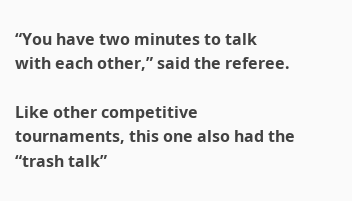“You have two minutes to talk with each other,” said the referee.

Like other competitive tournaments, this one also had the “trash talk”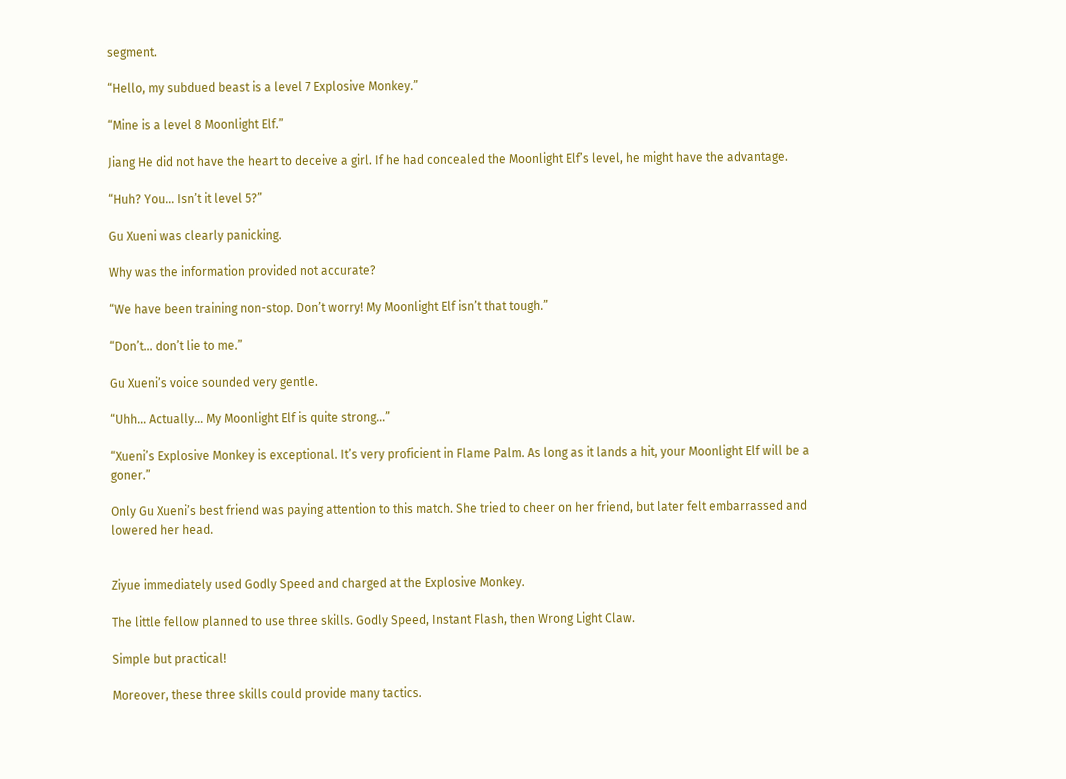segment.

“Hello, my subdued beast is a level 7 Explosive Monkey.”

“Mine is a level 8 Moonlight Elf.”

Jiang He did not have the heart to deceive a girl. If he had concealed the Moonlight Elf’s level, he might have the advantage.

“Huh? You… Isn’t it level 5?”

Gu Xueni was clearly panicking.

Why was the information provided not accurate?

“We have been training non-stop. Don’t worry! My Moonlight Elf isn’t that tough.”

“Don’t… don’t lie to me.”

Gu Xueni’s voice sounded very gentle.

“Uhh… Actually… My Moonlight Elf is quite strong…”

“Xueni’s Explosive Monkey is exceptional. It’s very proficient in Flame Palm. As long as it lands a hit, your Moonlight Elf will be a goner.”

Only Gu Xueni’s best friend was paying attention to this match. She tried to cheer on her friend, but later felt embarrassed and lowered her head.


Ziyue immediately used Godly Speed and charged at the Explosive Monkey.

The little fellow planned to use three skills. Godly Speed, Instant Flash, then Wrong Light Claw.

Simple but practical!

Moreover, these three skills could provide many tactics.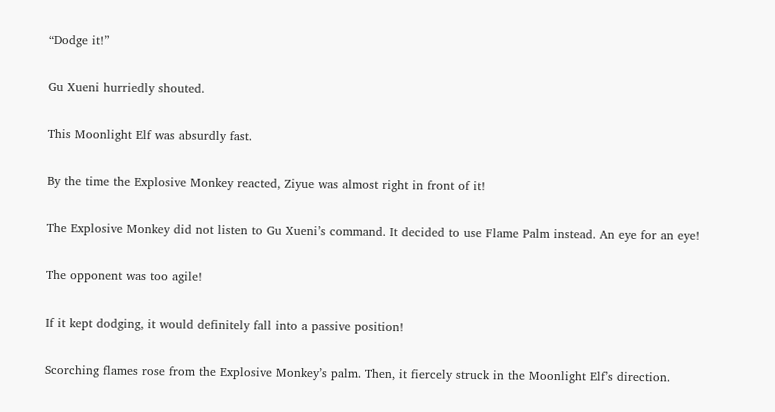“Dodge it!”

Gu Xueni hurriedly shouted.

This Moonlight Elf was absurdly fast.

By the time the Explosive Monkey reacted, Ziyue was almost right in front of it!

The Explosive Monkey did not listen to Gu Xueni’s command. It decided to use Flame Palm instead. An eye for an eye!

The opponent was too agile!

If it kept dodging, it would definitely fall into a passive position!

Scorching flames rose from the Explosive Monkey’s palm. Then, it fiercely struck in the Moonlight Elf’s direction.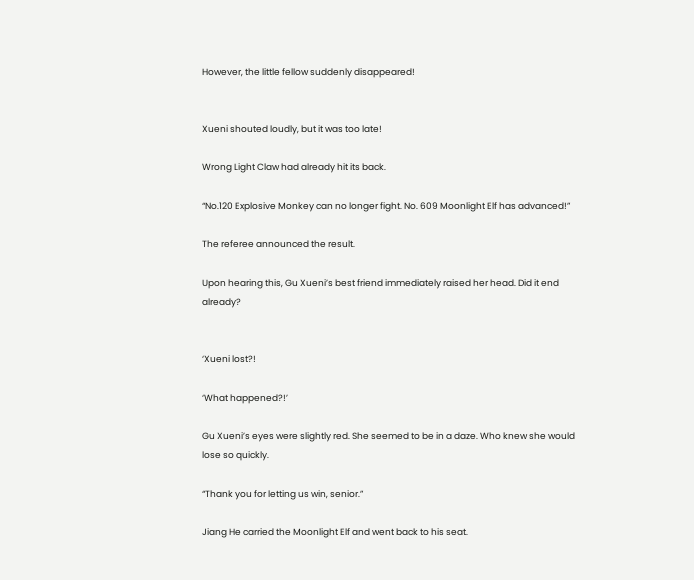However, the little fellow suddenly disappeared!


Xueni shouted loudly, but it was too late!

Wrong Light Claw had already hit its back.

“No.120 Explosive Monkey can no longer fight. No. 609 Moonlight Elf has advanced!”

The referee announced the result.

Upon hearing this, Gu Xueni’s best friend immediately raised her head. Did it end already?


‘Xueni lost?!

‘What happened?!’

Gu Xueni’s eyes were slightly red. She seemed to be in a daze. Who knew she would lose so quickly.

“Thank you for letting us win, senior.”

Jiang He carried the Moonlight Elf and went back to his seat.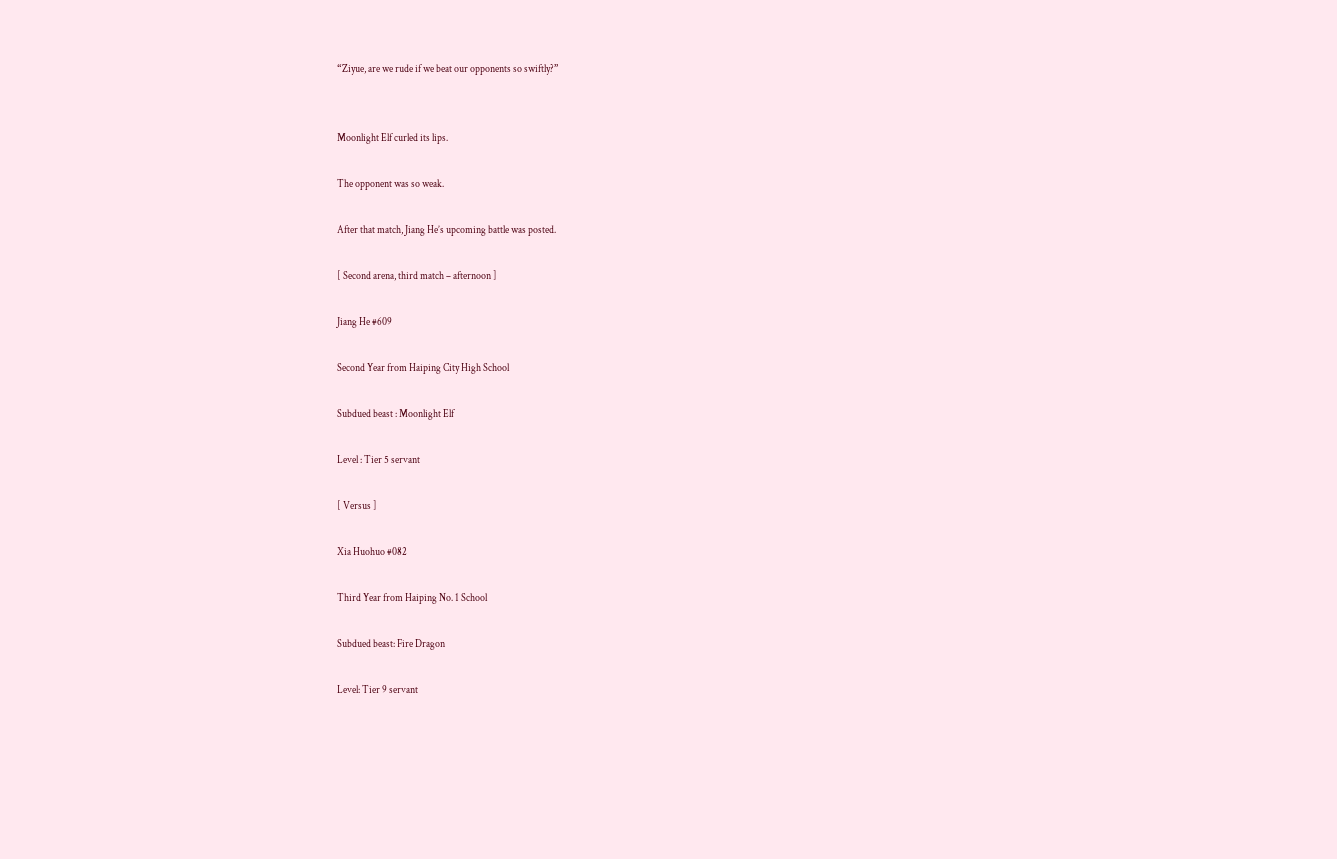“Ziyue, are we rude if we beat our opponents so swiftly?”


Moonlight Elf curled its lips.

The opponent was so weak.

After that match, Jiang He’s upcoming battle was posted.

[ Second arena, third match – afternoon ]

Jiang He #609

Second Year from Haiping City High School

Subdued beast : Moonlight Elf

Level : Tier 5 servant

[ Versus ]

Xia Huohuo #082

Third Year from Haiping No. 1 School

Subdued beast: Fire Dragon

Level: Tier 9 servant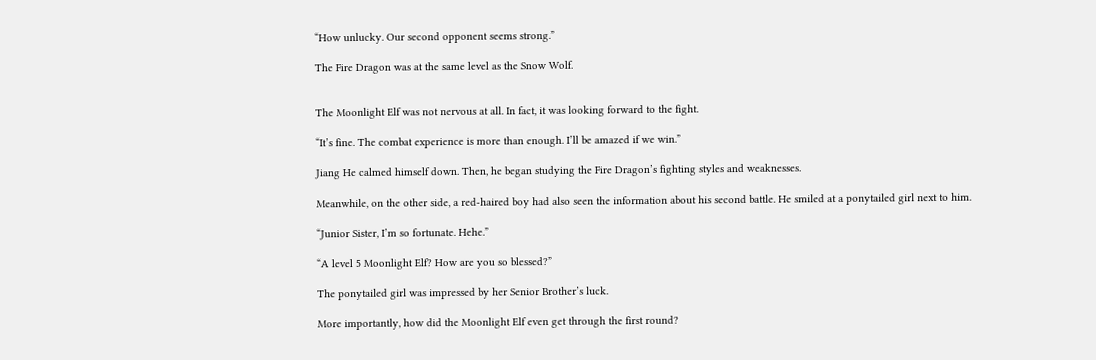“How unlucky. Our second opponent seems strong.”

The Fire Dragon was at the same level as the Snow Wolf.


The Moonlight Elf was not nervous at all. In fact, it was looking forward to the fight.

“It’s fine. The combat experience is more than enough. I’ll be amazed if we win.”

Jiang He calmed himself down. Then, he began studying the Fire Dragon’s fighting styles and weaknesses.

Meanwhile, on the other side, a red-haired boy had also seen the information about his second battle. He smiled at a ponytailed girl next to him.

“Junior Sister, I’m so fortunate. Hehe.”

“A level 5 Moonlight Elf? How are you so blessed?”

The ponytailed girl was impressed by her Senior Brother’s luck.

More importantly, how did the Moonlight Elf even get through the first round?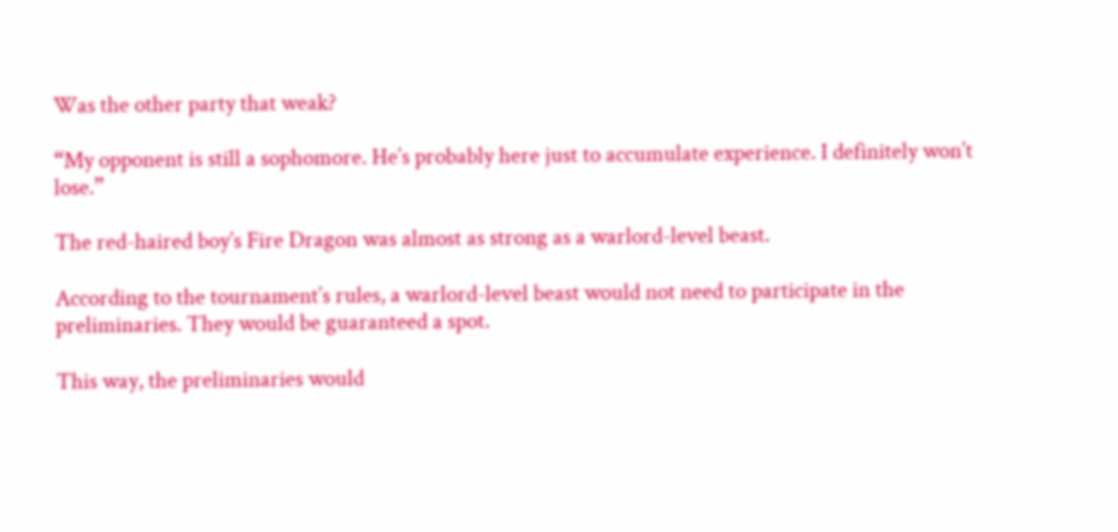Was the other party that weak?

“My opponent is still a sophomore. He’s probably here just to accumulate experience. I definitely won’t lose.”

The red-haired boy’s Fire Dragon was almost as strong as a warlord-level beast.

According to the tournament’s rules, a warlord-level beast would not need to participate in the preliminaries. They would be guaranteed a spot.

This way, the preliminaries would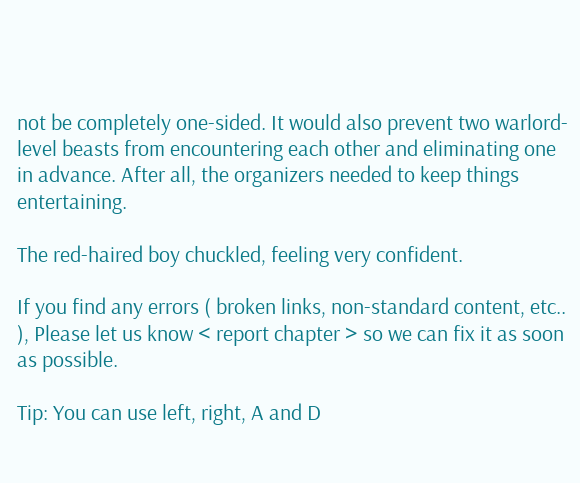not be completely one-sided. It would also prevent two warlord-level beasts from encountering each other and eliminating one in advance. After all, the organizers needed to keep things entertaining.

The red-haired boy chuckled, feeling very confident.

If you find any errors ( broken links, non-standard content, etc.. ), Please let us know < report chapter > so we can fix it as soon as possible.

Tip: You can use left, right, A and D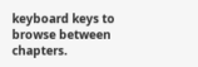keyboard keys to browse between chapters.